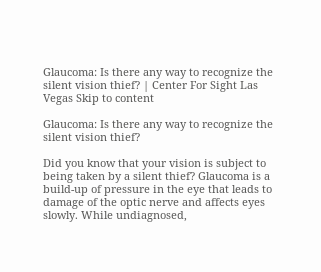Glaucoma: Is there any way to recognize the silent vision thief? | Center For Sight Las Vegas Skip to content

Glaucoma: Is there any way to recognize the silent vision thief?

Did you know that your vision is subject to being taken by a silent thief? Glaucoma is a build-up of pressure in the eye that leads to damage of the optic nerve and affects eyes slowly. While undiagnosed,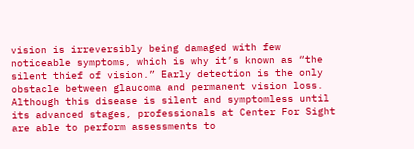vision is irreversibly being damaged with few noticeable symptoms, which is why it’s known as “the silent thief of vision.” Early detection is the only obstacle between glaucoma and permanent vision loss. Although this disease is silent and symptomless until its advanced stages, professionals at Center For Sight are able to perform assessments to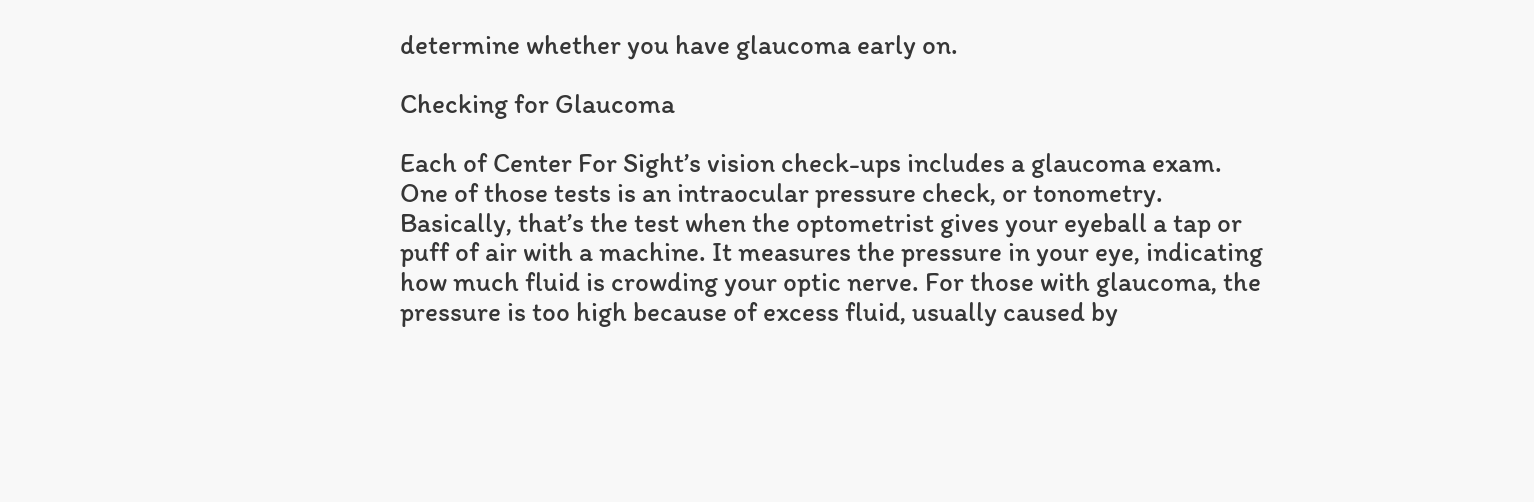determine whether you have glaucoma early on.

Checking for Glaucoma

Each of Center For Sight’s vision check-ups includes a glaucoma exam. One of those tests is an intraocular pressure check, or tonometry. Basically, that’s the test when the optometrist gives your eyeball a tap or puff of air with a machine. It measures the pressure in your eye, indicating how much fluid is crowding your optic nerve. For those with glaucoma, the pressure is too high because of excess fluid, usually caused by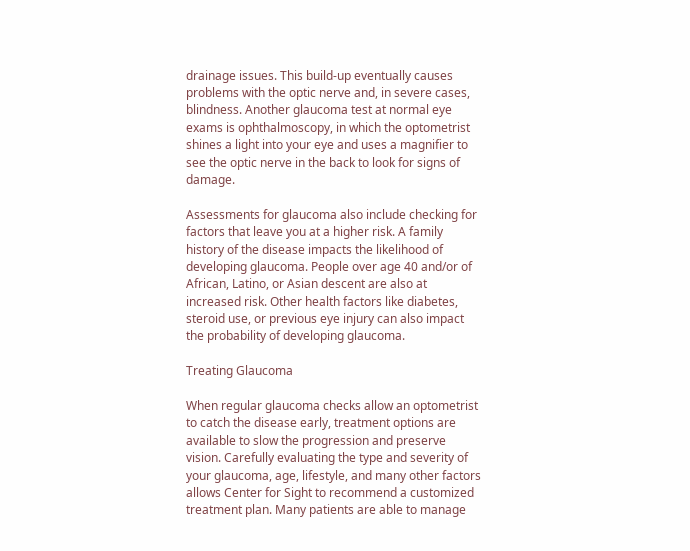drainage issues. This build-up eventually causes problems with the optic nerve and, in severe cases, blindness. Another glaucoma test at normal eye exams is ophthalmoscopy, in which the optometrist shines a light into your eye and uses a magnifier to see the optic nerve in the back to look for signs of damage.

Assessments for glaucoma also include checking for factors that leave you at a higher risk. A family history of the disease impacts the likelihood of developing glaucoma. People over age 40 and/or of African, Latino, or Asian descent are also at increased risk. Other health factors like diabetes, steroid use, or previous eye injury can also impact the probability of developing glaucoma.

Treating Glaucoma

When regular glaucoma checks allow an optometrist to catch the disease early, treatment options are available to slow the progression and preserve vision. Carefully evaluating the type and severity of your glaucoma, age, lifestyle, and many other factors allows Center for Sight to recommend a customized treatment plan. Many patients are able to manage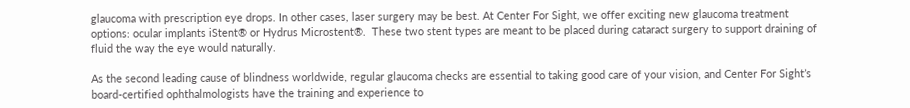glaucoma with prescription eye drops. In other cases, laser surgery may be best. At Center For Sight, we offer exciting new glaucoma treatment options: ocular implants iStent® or Hydrus Microstent®.  These two stent types are meant to be placed during cataract surgery to support draining of fluid the way the eye would naturally.

As the second leading cause of blindness worldwide, regular glaucoma checks are essential to taking good care of your vision, and Center For Sight’s board-certified ophthalmologists have the training and experience to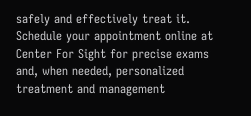safely and effectively treat it. Schedule your appointment online at Center For Sight for precise exams and, when needed, personalized treatment and management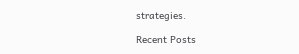strategies.

Recent Posts